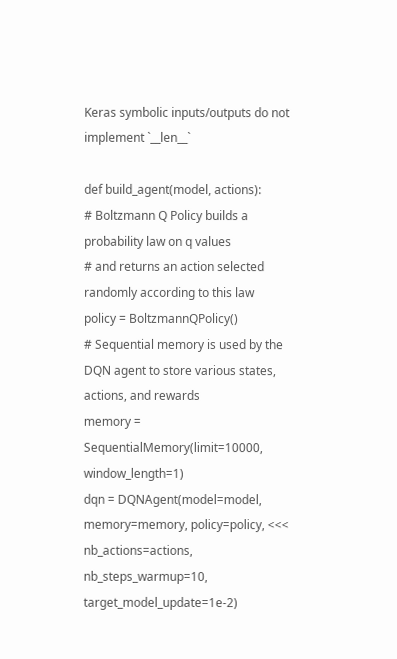Keras symbolic inputs/outputs do not implement `__len__`

def build_agent(model, actions):
# Boltzmann Q Policy builds a probability law on q values
# and returns an action selected randomly according to this law
policy = BoltzmannQPolicy()
# Sequential memory is used by the DQN agent to store various states, actions, and rewards
memory = SequentialMemory(limit=10000, window_length=1)
dqn = DQNAgent(model=model, memory=memory, policy=policy, <<<
nb_actions=actions, nb_steps_warmup=10, target_model_update=1e-2)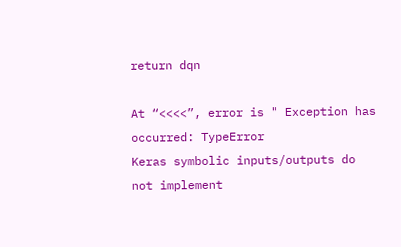return dqn

At “<<<<”, error is " Exception has occurred: TypeError
Keras symbolic inputs/outputs do not implement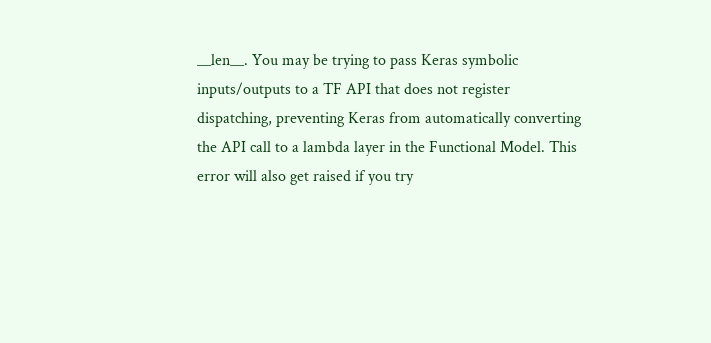__len__. You may be trying to pass Keras symbolic inputs/outputs to a TF API that does not register dispatching, preventing Keras from automatically converting the API call to a lambda layer in the Functional Model. This error will also get raised if you try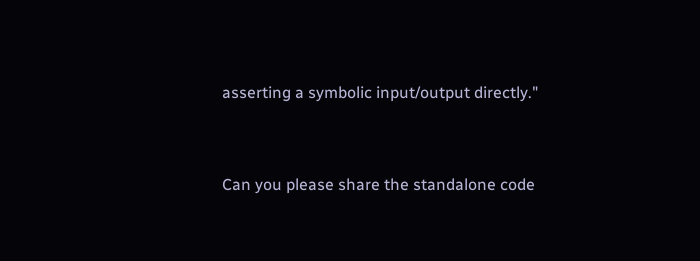asserting a symbolic input/output directly."


Can you please share the standalone code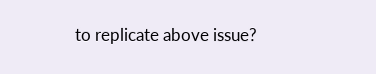to replicate above issue?